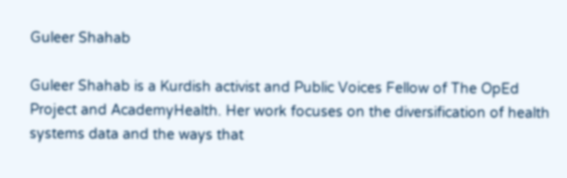Guleer Shahab

Guleer Shahab is a Kurdish activist and Public Voices Fellow of The OpEd Project and AcademyHealth. Her work focuses on the diversification of health systems data and the ways that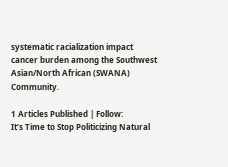systematic racialization impact cancer burden among the Southwest Asian/North African (SWANA) Community.

1 Articles Published | Follow:
It’s Time to Stop Politicizing Natural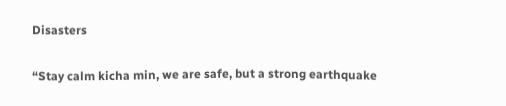Disasters

“Stay calm kicha min, we are safe, but a strong earthquake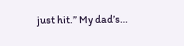just hit.” My dad’s…